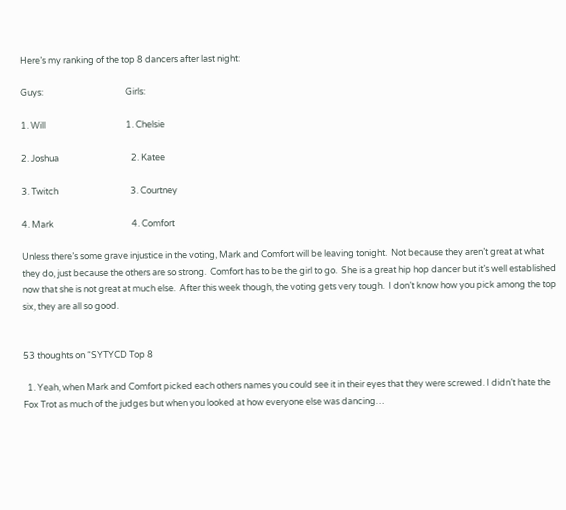Here’s my ranking of the top 8 dancers after last night:

Guys:                                         Girls:

1. Will                                        1. Chelsie

2. Joshua                                    2. Katee

3. Twitch                                    3. Courtney

4. Mark                                       4. Comfort

Unless there’s some grave injustice in the voting, Mark and Comfort will be leaving tonight.  Not because they aren’t great at what they do, just because the others are so strong.  Comfort has to be the girl to go.  She is a great hip hop dancer but it’s well established now that she is not great at much else.  After this week though, the voting gets very tough.  I don’t know how you pick among the top six, they are all so good.


53 thoughts on “SYTYCD Top 8

  1. Yeah, when Mark and Comfort picked each others names you could see it in their eyes that they were screwed. I didn’t hate the Fox Trot as much of the judges but when you looked at how everyone else was dancing…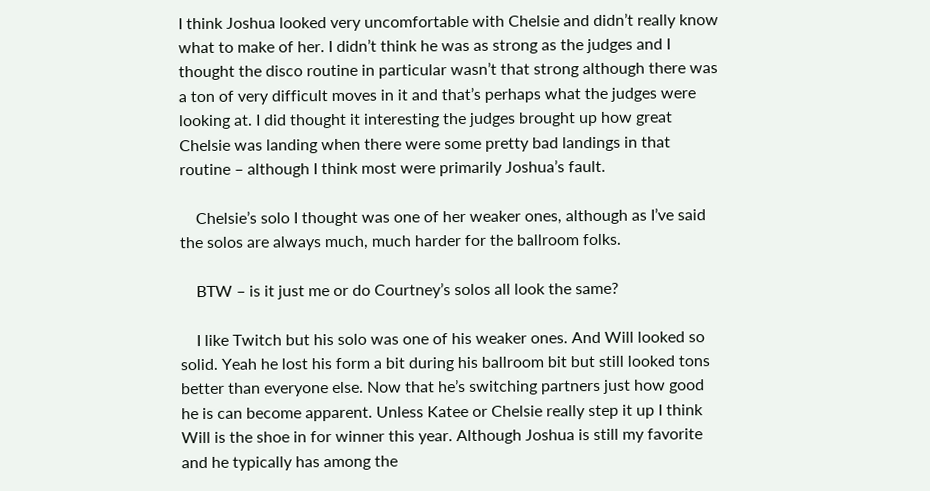I think Joshua looked very uncomfortable with Chelsie and didn’t really know what to make of her. I didn’t think he was as strong as the judges and I thought the disco routine in particular wasn’t that strong although there was a ton of very difficult moves in it and that’s perhaps what the judges were looking at. I did thought it interesting the judges brought up how great Chelsie was landing when there were some pretty bad landings in that routine – although I think most were primarily Joshua’s fault.

    Chelsie’s solo I thought was one of her weaker ones, although as I’ve said the solos are always much, much harder for the ballroom folks.

    BTW – is it just me or do Courtney’s solos all look the same?

    I like Twitch but his solo was one of his weaker ones. And Will looked so solid. Yeah he lost his form a bit during his ballroom bit but still looked tons better than everyone else. Now that he’s switching partners just how good he is can become apparent. Unless Katee or Chelsie really step it up I think Will is the shoe in for winner this year. Although Joshua is still my favorite and he typically has among the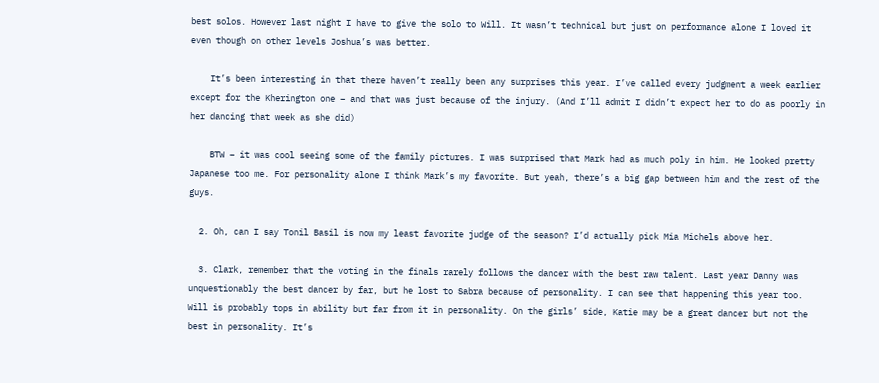best solos. However last night I have to give the solo to Will. It wasn’t technical but just on performance alone I loved it even though on other levels Joshua’s was better.

    It’s been interesting in that there haven’t really been any surprises this year. I’ve called every judgment a week earlier except for the Kherington one – and that was just because of the injury. (And I’ll admit I didn’t expect her to do as poorly in her dancing that week as she did)

    BTW – it was cool seeing some of the family pictures. I was surprised that Mark had as much poly in him. He looked pretty Japanese too me. For personality alone I think Mark’s my favorite. But yeah, there’s a big gap between him and the rest of the guys.

  2. Oh, can I say Tonil Basil is now my least favorite judge of the season? I’d actually pick Mia Michels above her.

  3. Clark, remember that the voting in the finals rarely follows the dancer with the best raw talent. Last year Danny was unquestionably the best dancer by far, but he lost to Sabra because of personality. I can see that happening this year too. Will is probably tops in ability but far from it in personality. On the girls’ side, Katie may be a great dancer but not the best in personality. It’s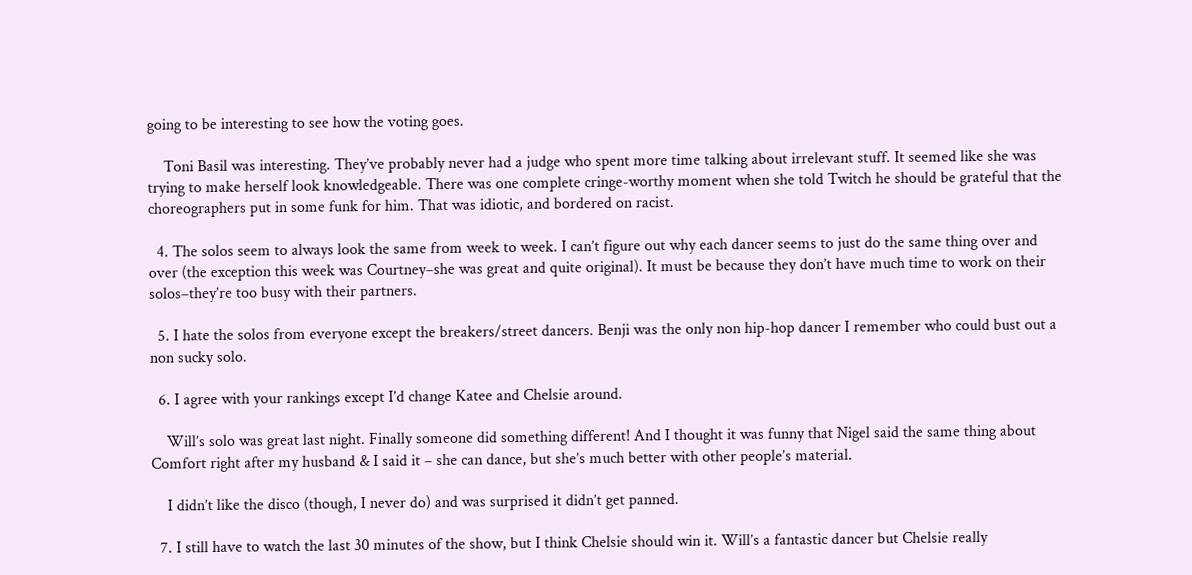going to be interesting to see how the voting goes.

    Toni Basil was interesting. They’ve probably never had a judge who spent more time talking about irrelevant stuff. It seemed like she was trying to make herself look knowledgeable. There was one complete cringe-worthy moment when she told Twitch he should be grateful that the choreographers put in some funk for him. That was idiotic, and bordered on racist.

  4. The solos seem to always look the same from week to week. I can’t figure out why each dancer seems to just do the same thing over and over (the exception this week was Courtney–she was great and quite original). It must be because they don’t have much time to work on their solos–they’re too busy with their partners.

  5. I hate the solos from everyone except the breakers/street dancers. Benji was the only non hip-hop dancer I remember who could bust out a non sucky solo.

  6. I agree with your rankings except I’d change Katee and Chelsie around.

    Will’s solo was great last night. Finally someone did something different! And I thought it was funny that Nigel said the same thing about Comfort right after my husband & I said it – she can dance, but she’s much better with other people’s material.

    I didn’t like the disco (though, I never do) and was surprised it didn’t get panned.

  7. I still have to watch the last 30 minutes of the show, but I think Chelsie should win it. Will’s a fantastic dancer but Chelsie really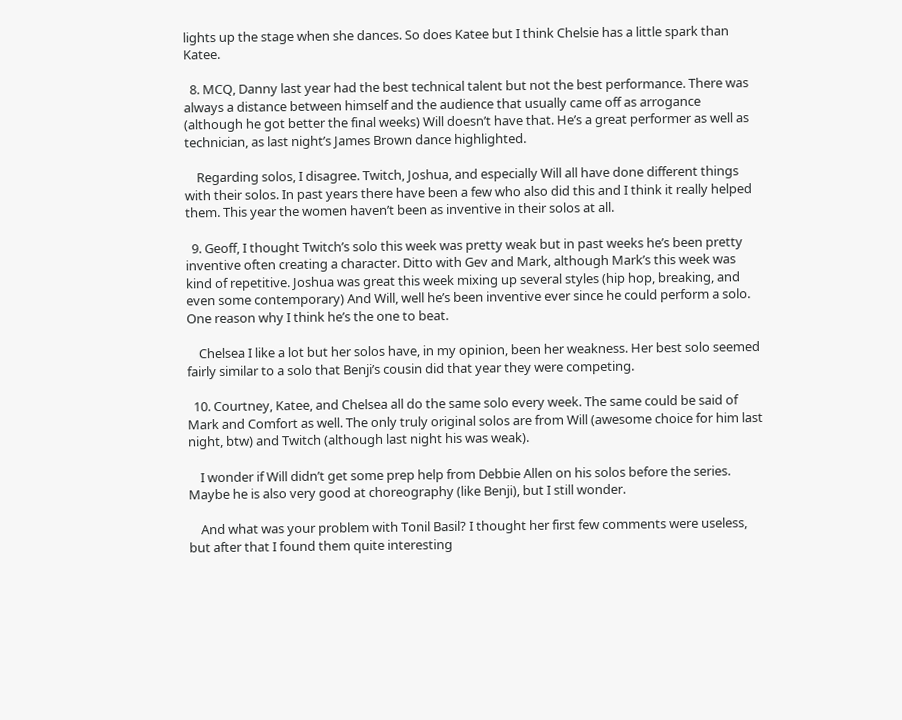lights up the stage when she dances. So does Katee but I think Chelsie has a little spark than Katee.

  8. MCQ, Danny last year had the best technical talent but not the best performance. There was always a distance between himself and the audience that usually came off as arrogance (although he got better the final weeks) Will doesn’t have that. He’s a great performer as well as technician, as last night’s James Brown dance highlighted.

    Regarding solos, I disagree. Twitch, Joshua, and especially Will all have done different things with their solos. In past years there have been a few who also did this and I think it really helped them. This year the women haven’t been as inventive in their solos at all.

  9. Geoff, I thought Twitch’s solo this week was pretty weak but in past weeks he’s been pretty inventive often creating a character. Ditto with Gev and Mark, although Mark’s this week was kind of repetitive. Joshua was great this week mixing up several styles (hip hop, breaking, and even some contemporary) And Will, well he’s been inventive ever since he could perform a solo. One reason why I think he’s the one to beat.

    Chelsea I like a lot but her solos have, in my opinion, been her weakness. Her best solo seemed fairly similar to a solo that Benji’s cousin did that year they were competing.

  10. Courtney, Katee, and Chelsea all do the same solo every week. The same could be said of Mark and Comfort as well. The only truly original solos are from Will (awesome choice for him last night, btw) and Twitch (although last night his was weak).

    I wonder if Will didn’t get some prep help from Debbie Allen on his solos before the series. Maybe he is also very good at choreography (like Benji), but I still wonder.

    And what was your problem with Tonil Basil? I thought her first few comments were useless, but after that I found them quite interesting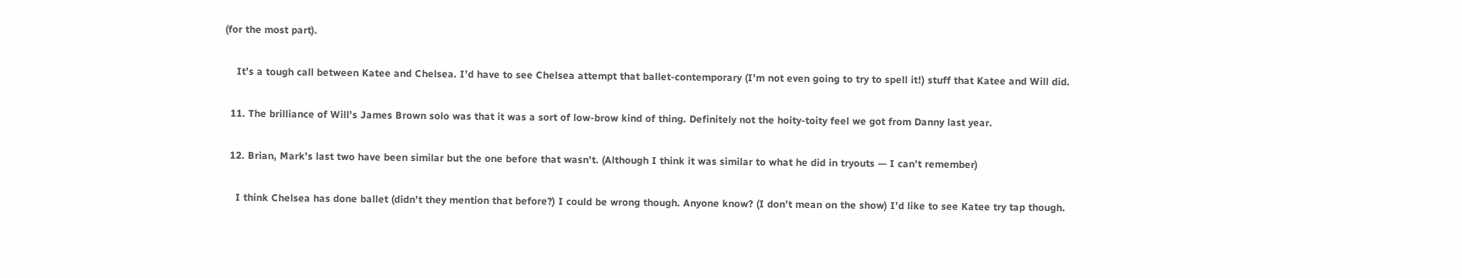(for the most part).

    It’s a tough call between Katee and Chelsea. I’d have to see Chelsea attempt that ballet-contemporary (I’m not even going to try to spell it!) stuff that Katee and Will did.

  11. The brilliance of Will’s James Brown solo was that it was a sort of low-brow kind of thing. Definitely not the hoity-toity feel we got from Danny last year.

  12. Brian, Mark’s last two have been similar but the one before that wasn’t. (Although I think it was similar to what he did in tryouts — I can’t remember)

    I think Chelsea has done ballet (didn’t they mention that before?) I could be wrong though. Anyone know? (I don’t mean on the show) I’d like to see Katee try tap though.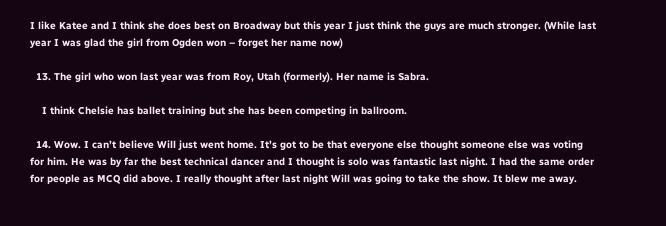I like Katee and I think she does best on Broadway but this year I just think the guys are much stronger. (While last year I was glad the girl from Ogden won – forget her name now)

  13. The girl who won last year was from Roy, Utah (formerly). Her name is Sabra.

    I think Chelsie has ballet training but she has been competing in ballroom.

  14. Wow. I can’t believe Will just went home. It’s got to be that everyone else thought someone else was voting for him. He was by far the best technical dancer and I thought is solo was fantastic last night. I had the same order for people as MCQ did above. I really thought after last night Will was going to take the show. It blew me away.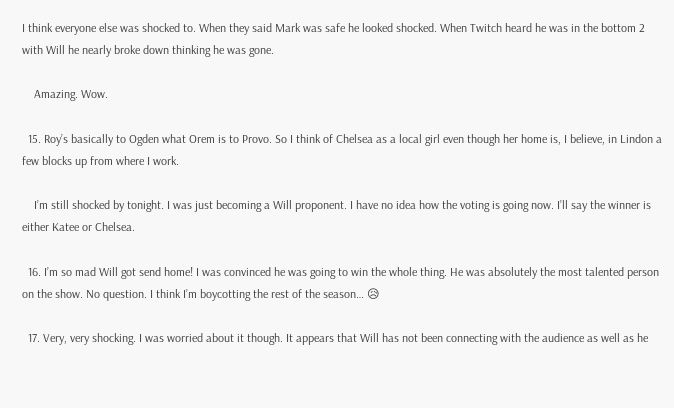I think everyone else was shocked to. When they said Mark was safe he looked shocked. When Twitch heard he was in the bottom 2 with Will he nearly broke down thinking he was gone.

    Amazing. Wow.

  15. Roy’s basically to Ogden what Orem is to Provo. So I think of Chelsea as a local girl even though her home is, I believe, in Lindon a few blocks up from where I work.

    I’m still shocked by tonight. I was just becoming a Will proponent. I have no idea how the voting is going now. I’ll say the winner is either Katee or Chelsea.

  16. I’m so mad Will got send home! I was convinced he was going to win the whole thing. He was absolutely the most talented person on the show. No question. I think I’m boycotting the rest of the season… 😥

  17. Very, very shocking. I was worried about it though. It appears that Will has not been connecting with the audience as well as he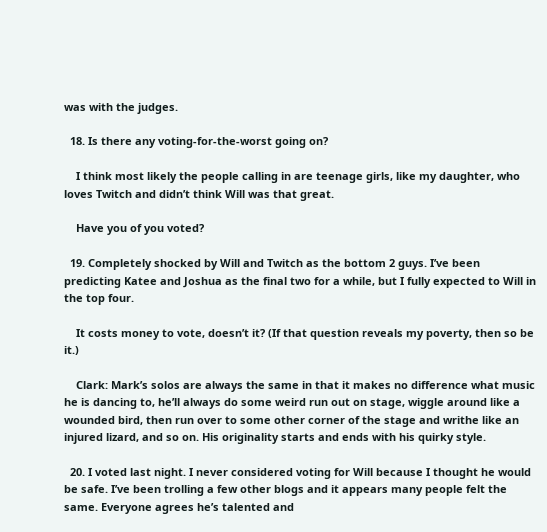was with the judges.

  18. Is there any voting-for-the-worst going on?

    I think most likely the people calling in are teenage girls, like my daughter, who loves Twitch and didn’t think Will was that great.

    Have you of you voted?

  19. Completely shocked by Will and Twitch as the bottom 2 guys. I’ve been predicting Katee and Joshua as the final two for a while, but I fully expected to Will in the top four.

    It costs money to vote, doesn’t it? (If that question reveals my poverty, then so be it.)

    Clark: Mark’s solos are always the same in that it makes no difference what music he is dancing to, he’ll always do some weird run out on stage, wiggle around like a wounded bird, then run over to some other corner of the stage and writhe like an injured lizard, and so on. His originality starts and ends with his quirky style.

  20. I voted last night. I never considered voting for Will because I thought he would be safe. I’ve been trolling a few other blogs and it appears many people felt the same. Everyone agrees he’s talented and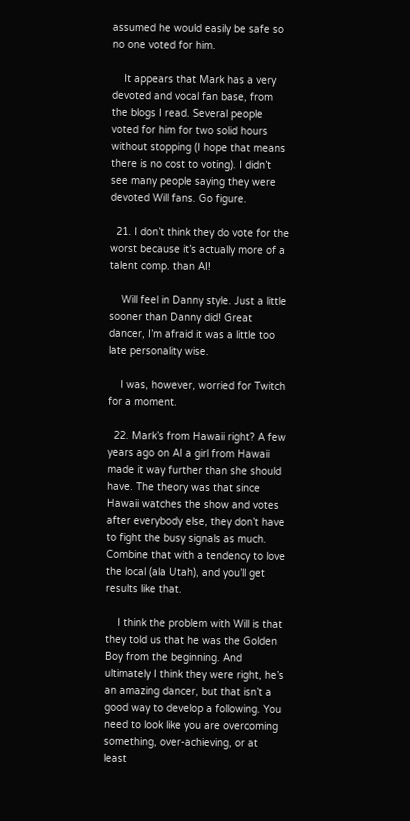assumed he would easily be safe so no one voted for him.

    It appears that Mark has a very devoted and vocal fan base, from the blogs I read. Several people voted for him for two solid hours without stopping (I hope that means there is no cost to voting). I didn’t see many people saying they were devoted Will fans. Go figure.

  21. I don’t think they do vote for the worst because it’s actually more of a talent comp. than AI!

    Will feel in Danny style. Just a little sooner than Danny did! Great dancer, I’m afraid it was a little too late personality wise.

    I was, however, worried for Twitch for a moment.

  22. Mark’s from Hawaii right? A few years ago on AI a girl from Hawaii made it way further than she should have. The theory was that since Hawaii watches the show and votes after everybody else, they don’t have to fight the busy signals as much. Combine that with a tendency to love the local (ala Utah), and you’ll get results like that.

    I think the problem with Will is that they told us that he was the Golden Boy from the beginning. And ultimately I think they were right, he’s an amazing dancer, but that isn’t a good way to develop a following. You need to look like you are overcoming something, over-achieving, or at least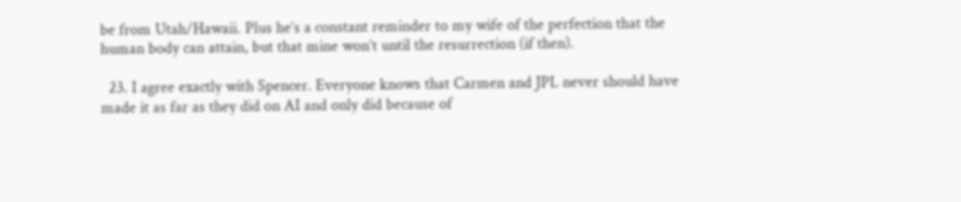be from Utah/Hawaii. Plus he’s a constant reminder to my wife of the perfection that the human body can attain, but that mine won’t until the resurrection (if then).

  23. I agree exactly with Spencer. Everyone knows that Carmen and JPL never should have made it as far as they did on AI and only did because of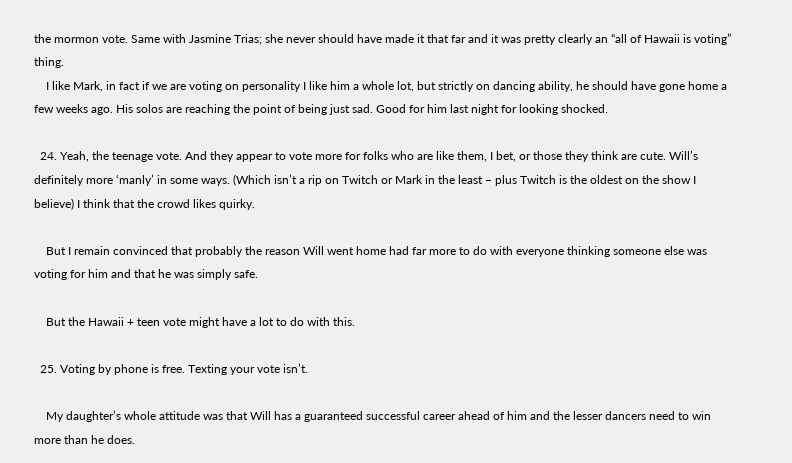the mormon vote. Same with Jasmine Trias; she never should have made it that far and it was pretty clearly an “all of Hawaii is voting” thing.
    I like Mark, in fact if we are voting on personality I like him a whole lot, but strictly on dancing ability, he should have gone home a few weeks ago. His solos are reaching the point of being just sad. Good for him last night for looking shocked.

  24. Yeah, the teenage vote. And they appear to vote more for folks who are like them, I bet, or those they think are cute. Will’s definitely more ‘manly’ in some ways. (Which isn’t a rip on Twitch or Mark in the least – plus Twitch is the oldest on the show I believe) I think that the crowd likes quirky.

    But I remain convinced that probably the reason Will went home had far more to do with everyone thinking someone else was voting for him and that he was simply safe.

    But the Hawaii + teen vote might have a lot to do with this.

  25. Voting by phone is free. Texting your vote isn’t.

    My daughter’s whole attitude was that Will has a guaranteed successful career ahead of him and the lesser dancers need to win more than he does.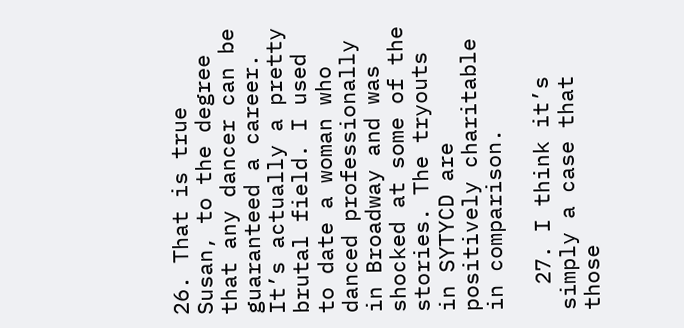26. That is true Susan, to the degree that any dancer can be guaranteed a career. It’s actually a pretty brutal field. I used to date a woman who danced professionally in Broadway and was shocked at some of the stories. The tryouts in SYTYCD are positively charitable in comparison.

  27. I think it’s simply a case that those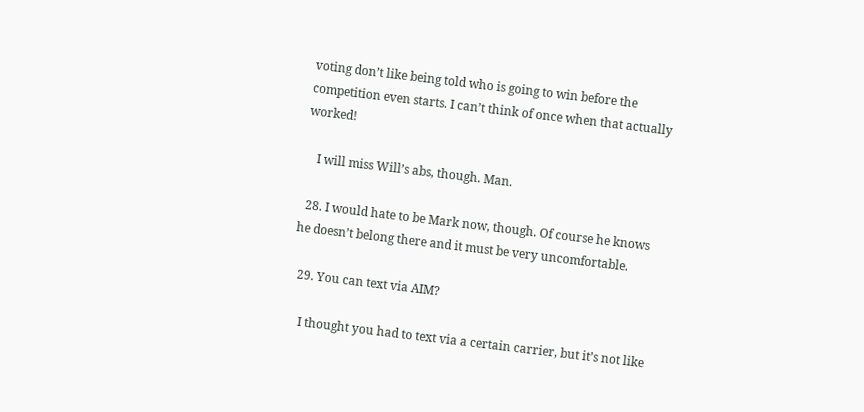voting don’t like being told who is going to win before the competition even starts. I can’t think of once when that actually worked!

    I will miss Will’s abs, though. Man.

  28. I would hate to be Mark now, though. Of course he knows he doesn’t belong there and it must be very uncomfortable.

  29. You can text via AIM?

    I thought you had to text via a certain carrier, but it’s not like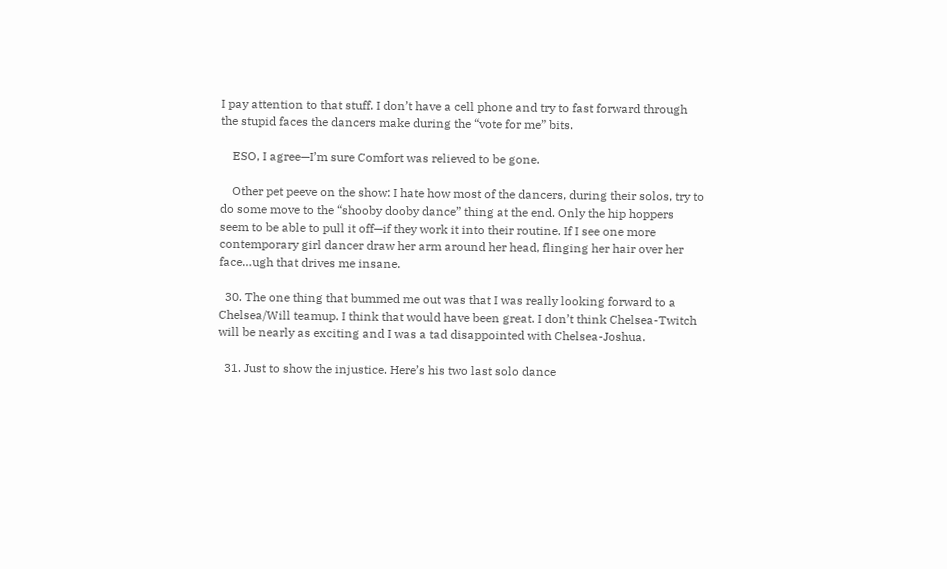I pay attention to that stuff. I don’t have a cell phone and try to fast forward through the stupid faces the dancers make during the “vote for me” bits.

    ESO, I agree—I’m sure Comfort was relieved to be gone.

    Other pet peeve on the show: I hate how most of the dancers, during their solos, try to do some move to the “shooby dooby dance” thing at the end. Only the hip hoppers seem to be able to pull it off—if they work it into their routine. If I see one more contemporary girl dancer draw her arm around her head, flinging her hair over her face…ugh that drives me insane.

  30. The one thing that bummed me out was that I was really looking forward to a Chelsea/Will teamup. I think that would have been great. I don’t think Chelsea-Twitch will be nearly as exciting and I was a tad disappointed with Chelsea-Joshua.

  31. Just to show the injustice. Here’s his two last solo dance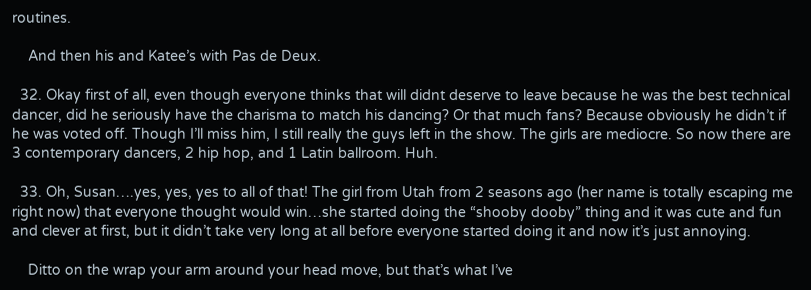routines.

    And then his and Katee’s with Pas de Deux.

  32. Okay first of all, even though everyone thinks that will didnt deserve to leave because he was the best technical dancer, did he seriously have the charisma to match his dancing? Or that much fans? Because obviously he didn’t if he was voted off. Though I’ll miss him, I still really the guys left in the show. The girls are mediocre. So now there are 3 contemporary dancers, 2 hip hop, and 1 Latin ballroom. Huh.

  33. Oh, Susan….yes, yes, yes to all of that! The girl from Utah from 2 seasons ago (her name is totally escaping me right now) that everyone thought would win…she started doing the “shooby dooby” thing and it was cute and fun and clever at first, but it didn’t take very long at all before everyone started doing it and now it’s just annoying.

    Ditto on the wrap your arm around your head move, but that’s what I’ve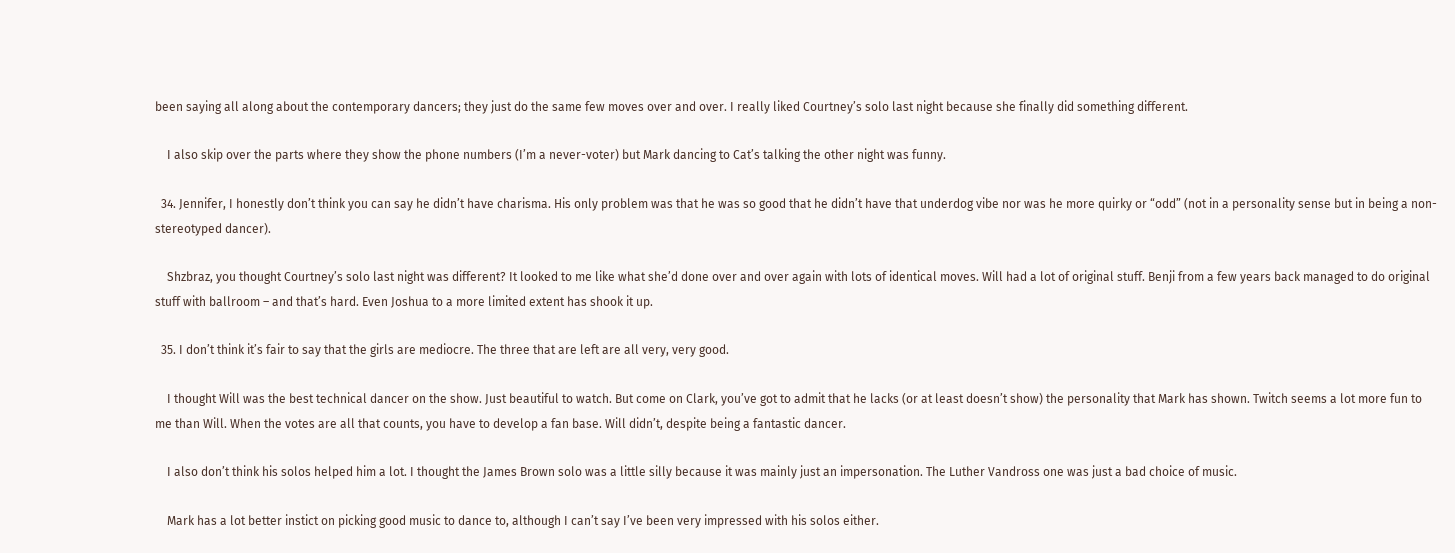been saying all along about the contemporary dancers; they just do the same few moves over and over. I really liked Courtney’s solo last night because she finally did something different.

    I also skip over the parts where they show the phone numbers (I’m a never-voter) but Mark dancing to Cat’s talking the other night was funny.

  34. Jennifer, I honestly don’t think you can say he didn’t have charisma. His only problem was that he was so good that he didn’t have that underdog vibe nor was he more quirky or “odd” (not in a personality sense but in being a non-stereotyped dancer).

    Shzbraz, you thought Courtney’s solo last night was different? It looked to me like what she’d done over and over again with lots of identical moves. Will had a lot of original stuff. Benji from a few years back managed to do original stuff with ballroom – and that’s hard. Even Joshua to a more limited extent has shook it up.

  35. I don’t think it’s fair to say that the girls are mediocre. The three that are left are all very, very good.

    I thought Will was the best technical dancer on the show. Just beautiful to watch. But come on Clark, you’ve got to admit that he lacks (or at least doesn’t show) the personality that Mark has shown. Twitch seems a lot more fun to me than Will. When the votes are all that counts, you have to develop a fan base. Will didn’t, despite being a fantastic dancer.

    I also don’t think his solos helped him a lot. I thought the James Brown solo was a little silly because it was mainly just an impersonation. The Luther Vandross one was just a bad choice of music.

    Mark has a lot better instict on picking good music to dance to, although I can’t say I’ve been very impressed with his solos either.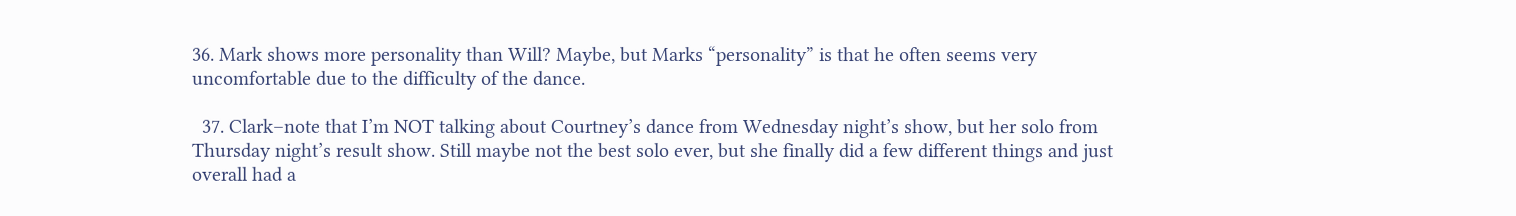36. Mark shows more personality than Will? Maybe, but Marks “personality” is that he often seems very uncomfortable due to the difficulty of the dance.

  37. Clark–note that I’m NOT talking about Courtney’s dance from Wednesday night’s show, but her solo from Thursday night’s result show. Still maybe not the best solo ever, but she finally did a few different things and just overall had a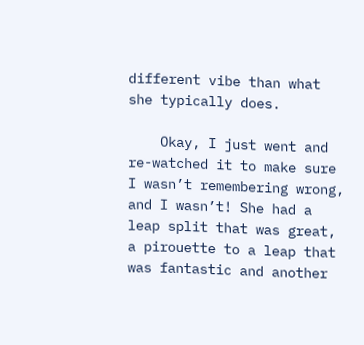different vibe than what she typically does.

    Okay, I just went and re-watched it to make sure I wasn’t remembering wrong, and I wasn’t! She had a leap split that was great, a pirouette to a leap that was fantastic and another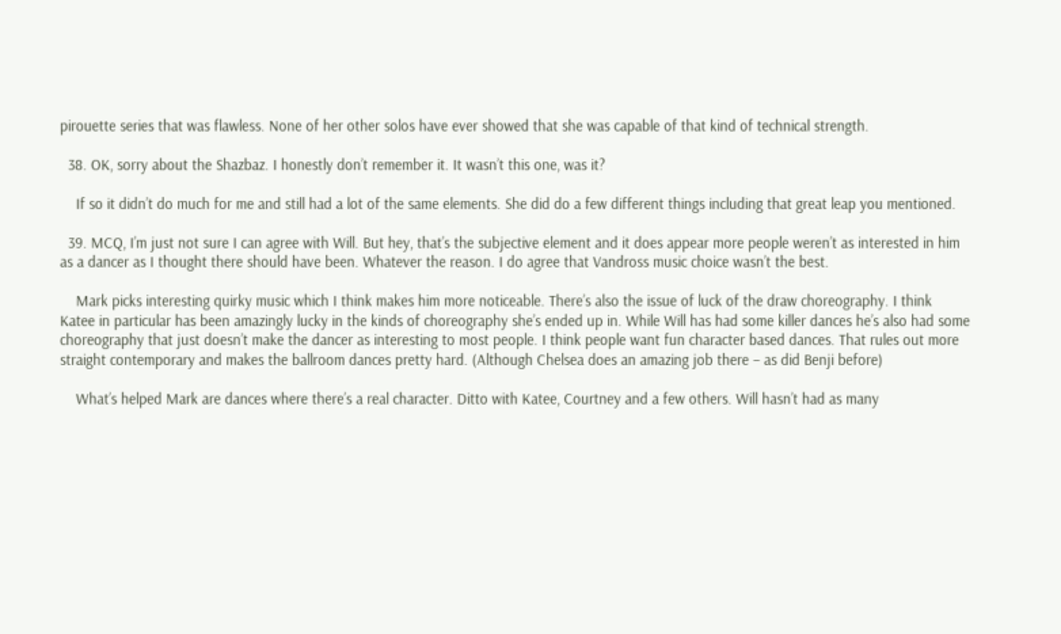pirouette series that was flawless. None of her other solos have ever showed that she was capable of that kind of technical strength.

  38. OK, sorry about the Shazbaz. I honestly don’t remember it. It wasn’t this one, was it?

    If so it didn’t do much for me and still had a lot of the same elements. She did do a few different things including that great leap you mentioned.

  39. MCQ, I’m just not sure I can agree with Will. But hey, that’s the subjective element and it does appear more people weren’t as interested in him as a dancer as I thought there should have been. Whatever the reason. I do agree that Vandross music choice wasn’t the best.

    Mark picks interesting quirky music which I think makes him more noticeable. There’s also the issue of luck of the draw choreography. I think Katee in particular has been amazingly lucky in the kinds of choreography she’s ended up in. While Will has had some killer dances he’s also had some choreography that just doesn’t make the dancer as interesting to most people. I think people want fun character based dances. That rules out more straight contemporary and makes the ballroom dances pretty hard. (Although Chelsea does an amazing job there – as did Benji before)

    What’s helped Mark are dances where there’s a real character. Ditto with Katee, Courtney and a few others. Will hasn’t had as many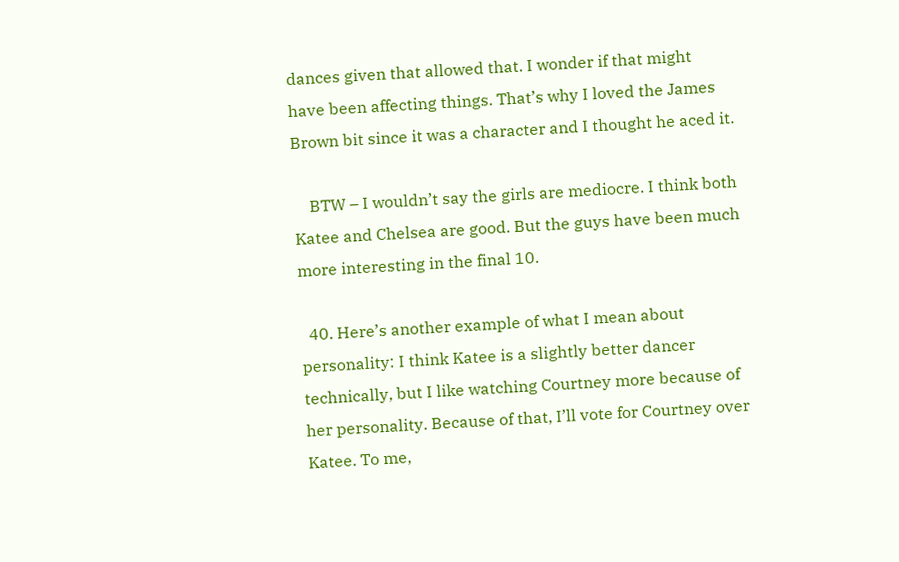dances given that allowed that. I wonder if that might have been affecting things. That’s why I loved the James Brown bit since it was a character and I thought he aced it.

    BTW – I wouldn’t say the girls are mediocre. I think both Katee and Chelsea are good. But the guys have been much more interesting in the final 10.

  40. Here’s another example of what I mean about personality: I think Katee is a slightly better dancer technically, but I like watching Courtney more because of her personality. Because of that, I’ll vote for Courtney over Katee. To me,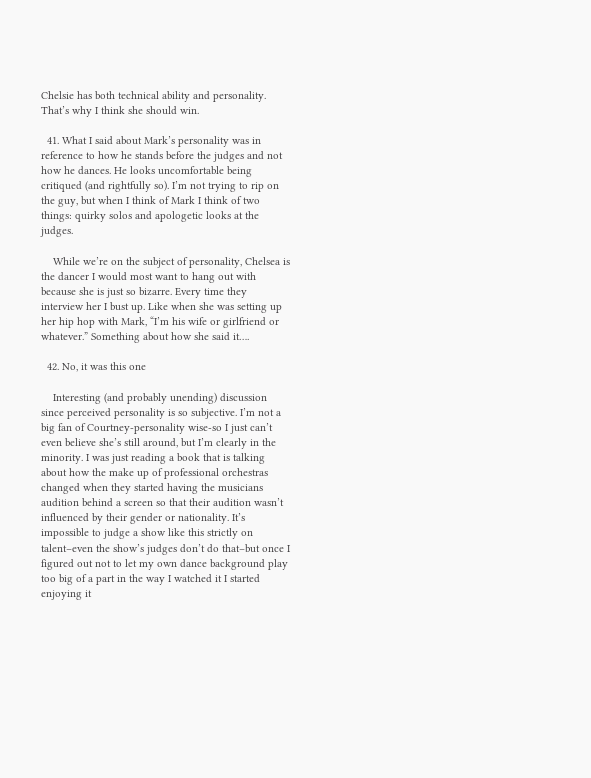Chelsie has both technical ability and personality. That’s why I think she should win.

  41. What I said about Mark’s personality was in reference to how he stands before the judges and not how he dances. He looks uncomfortable being critiqued (and rightfully so). I’m not trying to rip on the guy, but when I think of Mark I think of two things: quirky solos and apologetic looks at the judges.

    While we’re on the subject of personality, Chelsea is the dancer I would most want to hang out with because she is just so bizarre. Every time they interview her I bust up. Like when she was setting up her hip hop with Mark, “I’m his wife or girlfriend or whatever.” Something about how she said it….

  42. No, it was this one

    Interesting (and probably unending) discussion since perceived personality is so subjective. I’m not a big fan of Courtney-personality wise-so I just can’t even believe she’s still around, but I’m clearly in the minority. I was just reading a book that is talking about how the make up of professional orchestras changed when they started having the musicians audition behind a screen so that their audition wasn’t influenced by their gender or nationality. It’s impossible to judge a show like this strictly on talent–even the show’s judges don’t do that–but once I figured out not to let my own dance background play too big of a part in the way I watched it I started enjoying it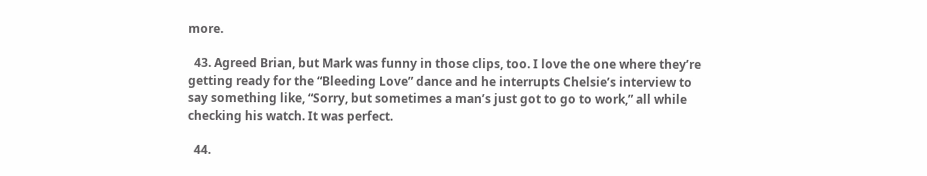more.

  43. Agreed Brian, but Mark was funny in those clips, too. I love the one where they’re getting ready for the “Bleeding Love” dance and he interrupts Chelsie’s interview to say something like, “Sorry, but sometimes a man’s just got to go to work,” all while checking his watch. It was perfect.

  44.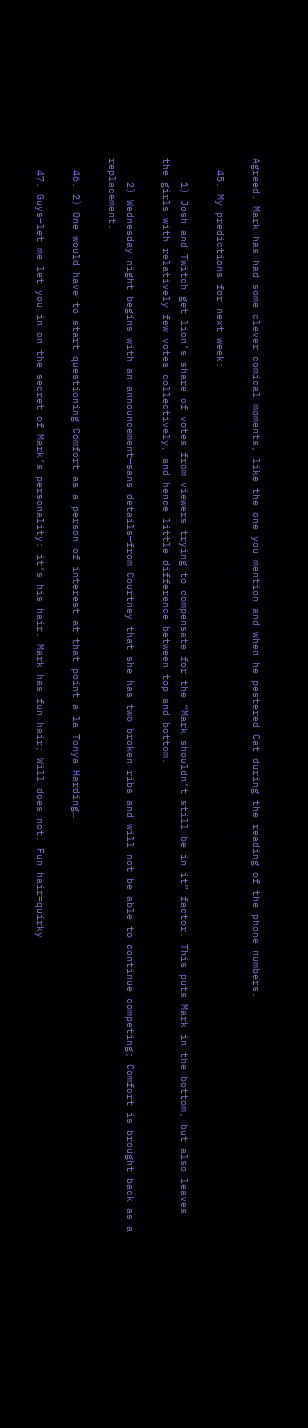Agreed. Mark has had some clever comical moments, like the one you mention and when he pestered Cat during the reading of the phone numbers.

  45. My predictions for next week:

    1) Josh and Twitch get lion’s share of votes from viewers trying to compensate for the “Mark shouldn’t still be in it” factor. This puts Mark in the bottom, but also leaves the girls with relatively few votes collectively, and hence little difference between top and bottom.

    2) Wednesday night begins with an announcement—sans details—from Courtney that she has two broken ribs and will not be able to continue competing; Comfort is brought back as a replacement.

  46. 2) One would have to start questioning Comfort as a person of interest at that point a la Tonya Harding…

  47. Guys–let me let you in on the secret of Mark’s personality: it’s his hair. Mark has fun hair; Will does not. Fun hair=quirky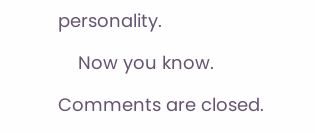personality.

    Now you know.

Comments are closed.